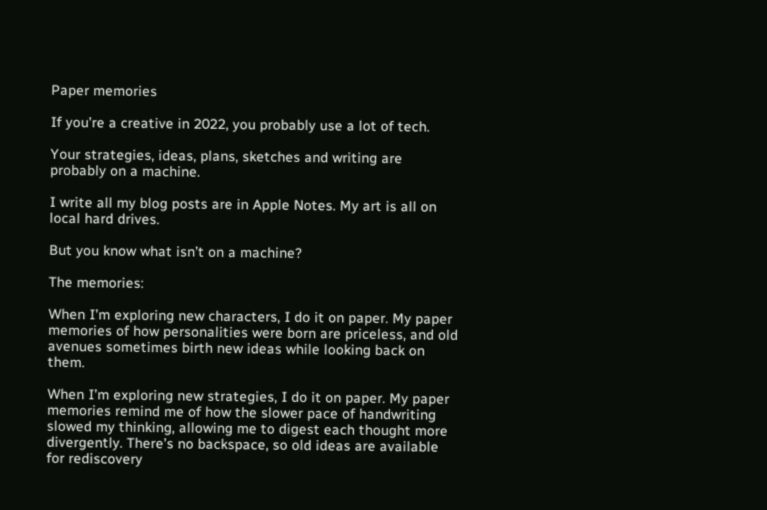Paper memories

If you’re a creative in 2022, you probably use a lot of tech.

Your strategies, ideas, plans, sketches and writing are probably on a machine.

I write all my blog posts are in Apple Notes. My art is all on local hard drives.

But you know what isn’t on a machine?

The memories:

When I’m exploring new characters, I do it on paper. My paper memories of how personalities were born are priceless, and old avenues sometimes birth new ideas while looking back on them.

When I’m exploring new strategies, I do it on paper. My paper memories remind me of how the slower pace of handwriting slowed my thinking, allowing me to digest each thought more divergently. There’s no backspace, so old ideas are available for rediscovery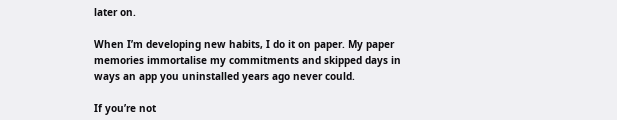later on.

When I’m developing new habits, I do it on paper. My paper memories immortalise my commitments and skipped days in ways an app you uninstalled years ago never could.

If you’re not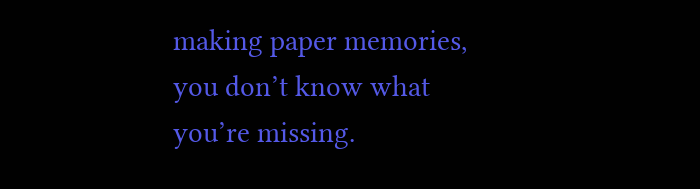making paper memories, you don’t know what you’re missing.